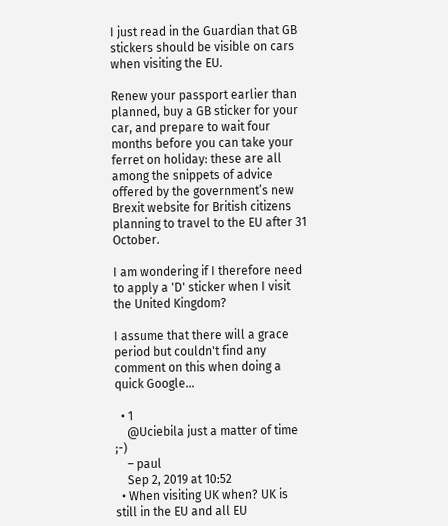I just read in the Guardian that GB stickers should be visible on cars when visiting the EU.

Renew your passport earlier than planned, buy a GB sticker for your car, and prepare to wait four months before you can take your ferret on holiday: these are all among the snippets of advice offered by the government’s new Brexit website for British citizens planning to travel to the EU after 31 October.

I am wondering if I therefore need to apply a 'D' sticker when I visit the United Kingdom?

I assume that there will a grace period but couldn't find any comment on this when doing a quick Google...

  • 1
    @Uciebila just a matter of time ;-)
    – paul
    Sep 2, 2019 at 10:52
  • When visiting UK when? UK is still in the EU and all EU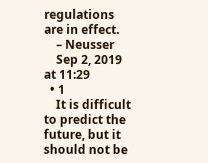regulations are in effect.
    – Neusser
    Sep 2, 2019 at 11:29
  • 1
    It is difficult to predict the future, but it should not be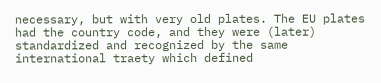necessary, but with very old plates. The EU plates had the country code, and they were (later) standardized and recognized by the same international traety which defined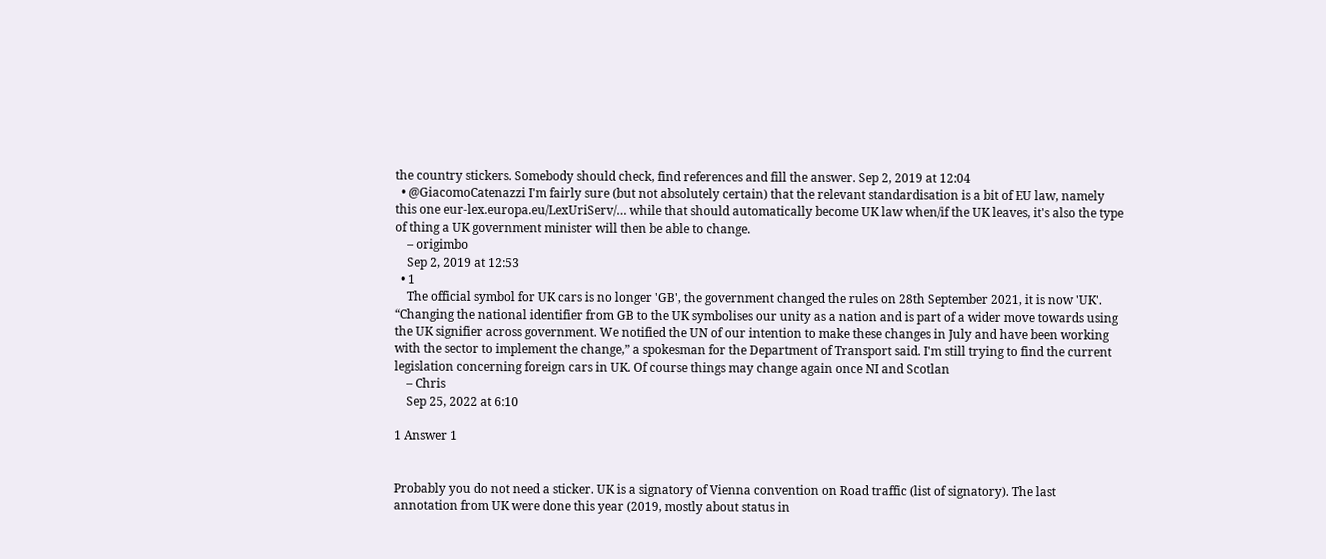the country stickers. Somebody should check, find references and fill the answer. Sep 2, 2019 at 12:04
  • @GiacomoCatenazzi I'm fairly sure (but not absolutely certain) that the relevant standardisation is a bit of EU law, namely this one eur-lex.europa.eu/LexUriServ/… while that should automatically become UK law when/if the UK leaves, it's also the type of thing a UK government minister will then be able to change.
    – origimbo
    Sep 2, 2019 at 12:53
  • 1
    The official symbol for UK cars is no longer 'GB', the government changed the rules on 28th September 2021, it is now 'UK'. “Changing the national identifier from GB to the UK symbolises our unity as a nation and is part of a wider move towards using the UK signifier across government. We notified the UN of our intention to make these changes in July and have been working with the sector to implement the change,” a spokesman for the Department of Transport said. I'm still trying to find the current legislation concerning foreign cars in UK. Of course things may change again once NI and Scotlan
    – Chris
    Sep 25, 2022 at 6:10

1 Answer 1


Probably you do not need a sticker. UK is a signatory of Vienna convention on Road traffic (list of signatory). The last annotation from UK were done this year (2019, mostly about status in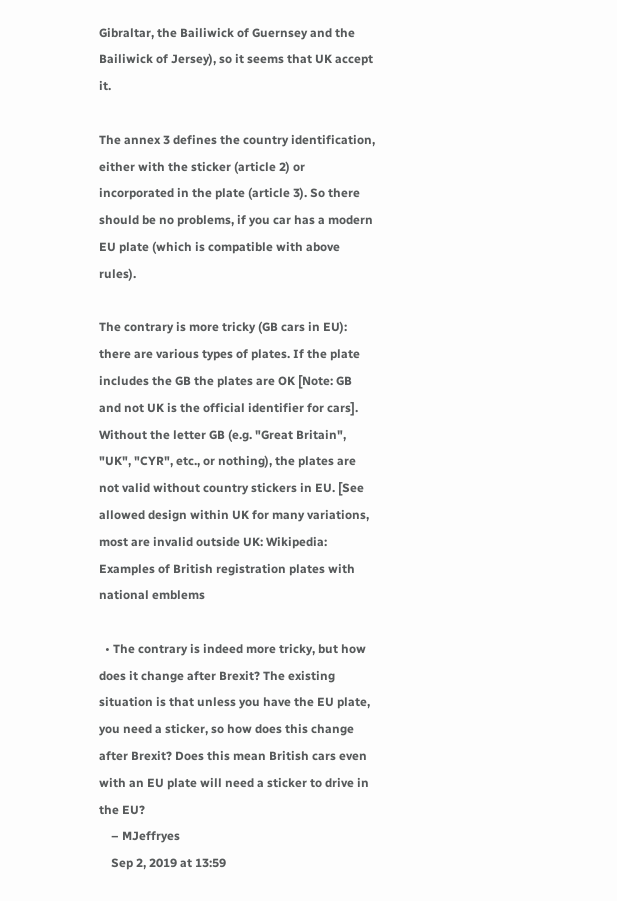Gibraltar, the Bailiwick of Guernsey and the Bailiwick of Jersey), so it seems that UK accept it.

The annex 3 defines the country identification, either with the sticker (article 2) or incorporated in the plate (article 3). So there should be no problems, if you car has a modern EU plate (which is compatible with above rules).

The contrary is more tricky (GB cars in EU): there are various types of plates. If the plate includes the GB the plates are OK [Note: GB and not UK is the official identifier for cars]. Without the letter GB (e.g. "Great Britain", "UK", "CYR", etc., or nothing), the plates are not valid without country stickers in EU. [See allowed design within UK for many variations, most are invalid outside UK: Wikipedia: Examples of British registration plates with national emblems

  • The contrary is indeed more tricky, but how does it change after Brexit? The existing situation is that unless you have the EU plate, you need a sticker, so how does this change after Brexit? Does this mean British cars even with an EU plate will need a sticker to drive in the EU?
    – MJeffryes
    Sep 2, 2019 at 13:59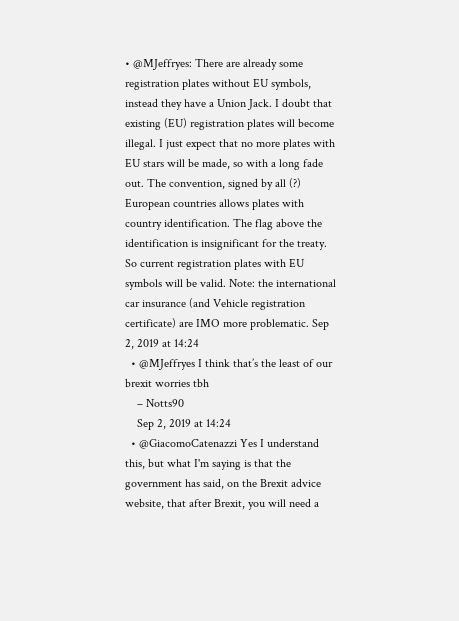• @MJeffryes: There are already some registration plates without EU symbols, instead they have a Union Jack. I doubt that existing (EU) registration plates will become illegal. I just expect that no more plates with EU stars will be made, so with a long fade out. The convention, signed by all (?) European countries allows plates with country identification. The flag above the identification is insignificant for the treaty. So current registration plates with EU symbols will be valid. Note: the international car insurance (and Vehicle registration certificate) are IMO more problematic. Sep 2, 2019 at 14:24
  • @MJeffryes I think that’s the least of our brexit worries tbh
    – Notts90
    Sep 2, 2019 at 14:24
  • @GiacomoCatenazzi Yes I understand this, but what I'm saying is that the government has said, on the Brexit advice website, that after Brexit, you will need a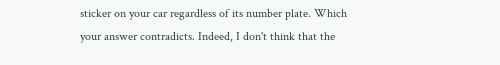sticker on your car regardless of its number plate. Which your answer contradicts. Indeed, I don't think that the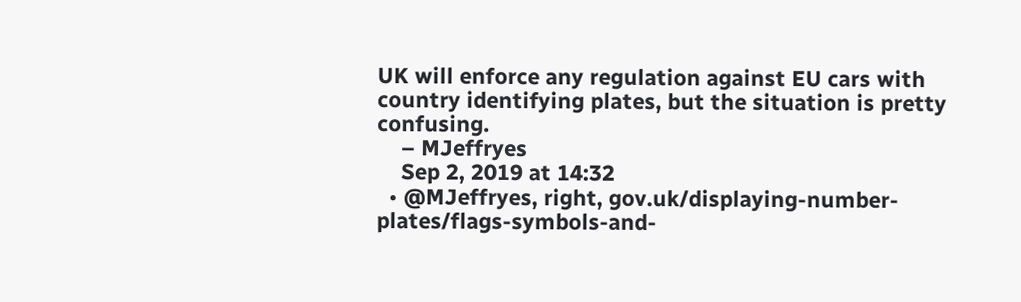UK will enforce any regulation against EU cars with country identifying plates, but the situation is pretty confusing.
    – MJeffryes
    Sep 2, 2019 at 14:32
  • @MJeffryes, right, gov.uk/displaying-number-plates/flags-symbols-and-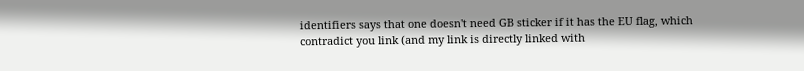identifiers says that one doesn't need GB sticker if it has the EU flag, which contradict you link (and my link is directly linked with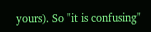yours). So "it is confusing"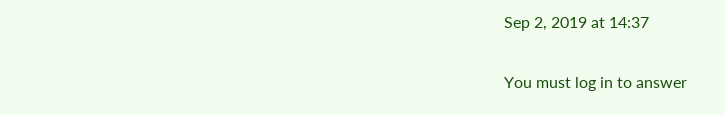Sep 2, 2019 at 14:37

You must log in to answer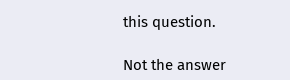this question.

Not the answer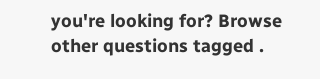you're looking for? Browse other questions tagged .